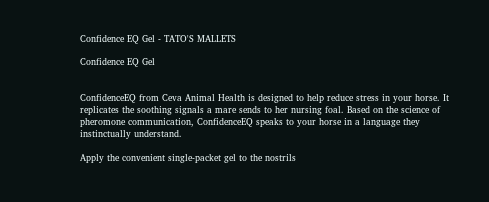Confidence EQ Gel - TATO'S MALLETS

Confidence EQ Gel


ConfidenceEQ from Ceva Animal Health is designed to help reduce stress in your horse. It replicates the soothing signals a mare sends to her nursing foal. Based on the science of pheromone communication, ConfidenceEQ speaks to your horse in a language they instinctually understand.

Apply the convenient single-packet gel to the nostrils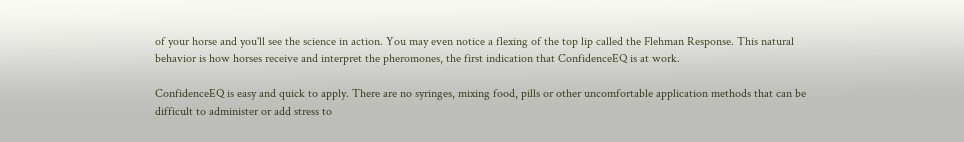of your horse and you'll see the science in action. You may even notice a flexing of the top lip called the Flehman Response. This natural behavior is how horses receive and interpret the pheromones, the first indication that ConfidenceEQ is at work.

ConfidenceEQ is easy and quick to apply. There are no syringes, mixing food, pills or other uncomfortable application methods that can be difficult to administer or add stress to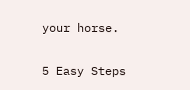your horse.

5 Easy Steps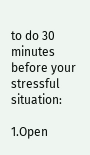to do 30 minutes before your stressful situation:

1.Open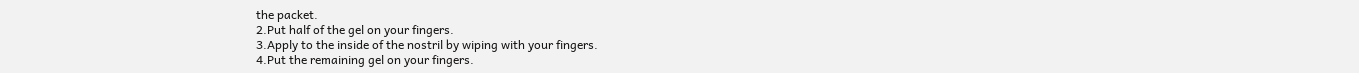the packet.
2.Put half of the gel on your fingers.
3.Apply to the inside of the nostril by wiping with your fingers.
4.Put the remaining gel on your fingers.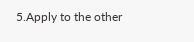5.Apply to the other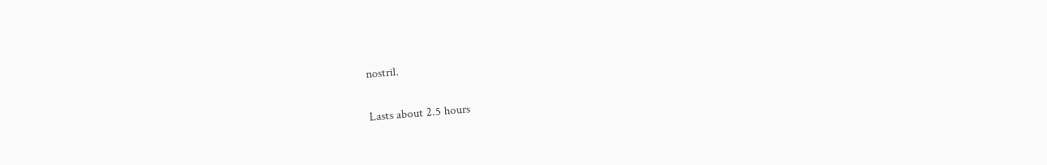nostril.

Lasts about 2.5 hours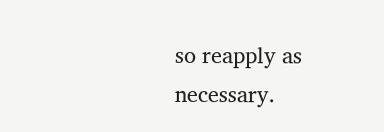so reapply as necessary.